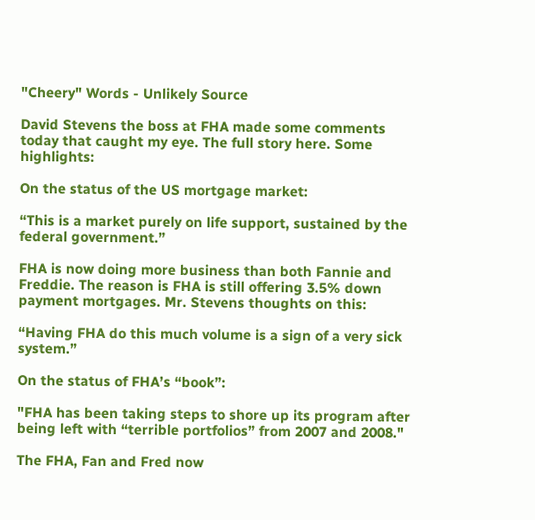"Cheery" Words - Unlikely Source

David Stevens the boss at FHA made some comments today that caught my eye. The full story here. Some highlights:

On the status of the US mortgage market:

“This is a market purely on life support, sustained by the federal government.”

FHA is now doing more business than both Fannie and Freddie. The reason is FHA is still offering 3.5% down payment mortgages. Mr. Stevens thoughts on this:

“Having FHA do this much volume is a sign of a very sick system.”

On the status of FHA’s “book”:

"FHA has been taking steps to shore up its program after being left with “terrible portfolios” from 2007 and 2008."

The FHA, Fan and Fred now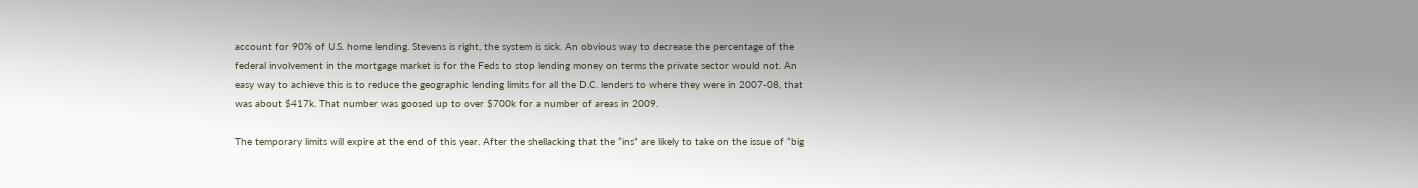account for 90% of U.S. home lending. Stevens is right, the system is sick. An obvious way to decrease the percentage of the federal involvement in the mortgage market is for the Feds to stop lending money on terms the private sector would not. An easy way to achieve this is to reduce the geographic lending limits for all the D.C. lenders to where they were in 2007-08, that was about $417k. That number was goosed up to over $700k for a number of areas in 2009.

The temporary limits will expire at the end of this year. After the shellacking that the “ins” are likely to take on the issue of “big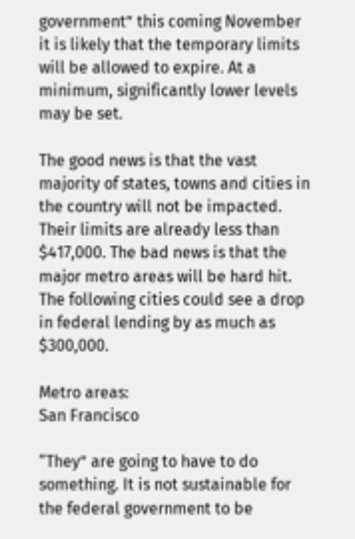government” this coming November it is likely that the temporary limits will be allowed to expire. At a minimum, significantly lower levels may be set.

The good news is that the vast majority of states, towns and cities in the country will not be impacted. Their limits are already less than $417,000. The bad news is that the major metro areas will be hard hit. The following cities could see a drop in federal lending by as much as $300,000.

Metro areas:
San Francisco

“They” are going to have to do something. It is not sustainable for the federal government to be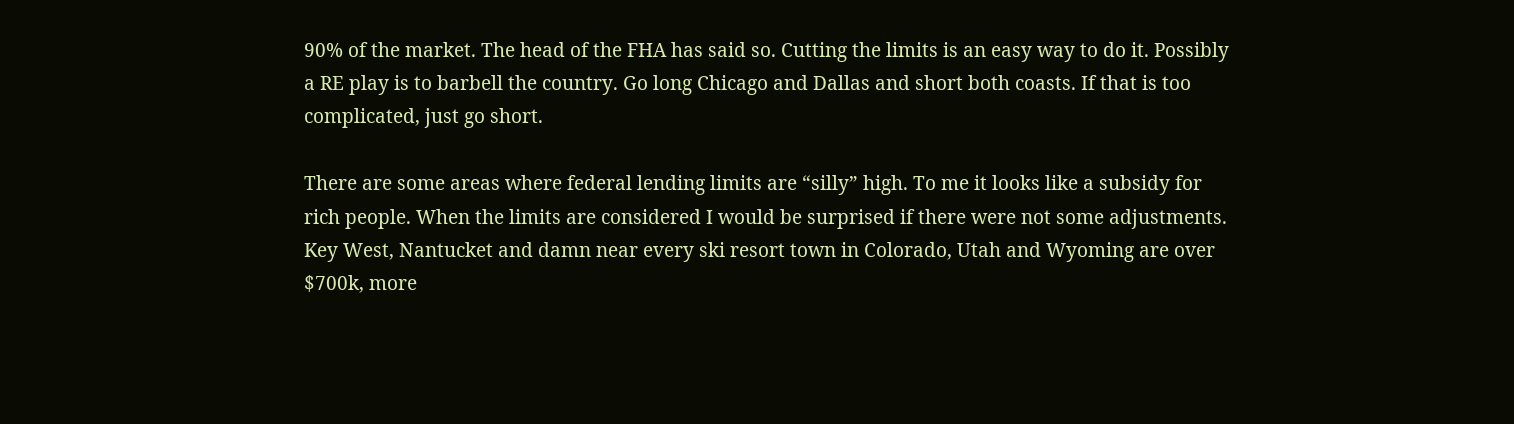90% of the market. The head of the FHA has said so. Cutting the limits is an easy way to do it. Possibly a RE play is to barbell the country. Go long Chicago and Dallas and short both coasts. If that is too complicated, just go short.

There are some areas where federal lending limits are “silly” high. To me it looks like a subsidy for rich people. When the limits are considered I would be surprised if there were not some adjustments. Key West, Nantucket and damn near every ski resort town in Colorado, Utah and Wyoming are over $700k, more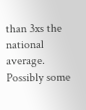than 3xs the national average. Possibly some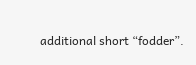additional short “fodder”.